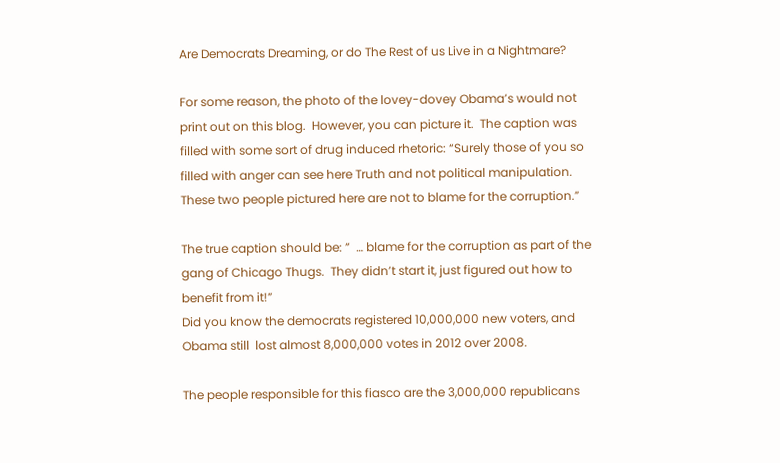Are Democrats Dreaming, or do The Rest of us Live in a Nightmare?

For some reason, the photo of the lovey-dovey Obama’s would not print out on this blog.  However, you can picture it.  The caption was filled with some sort of drug induced rhetoric: “Surely those of you so filled with anger can see here Truth and not political manipulation. These two people pictured here are not to blame for the corruption.”

The true caption should be: ”  … blame for the corruption as part of the gang of Chicago Thugs.  They didn’t start it, just figured out how to benefit from it!”
Did you know the democrats registered 10,000,000 new voters, and Obama still  lost almost 8,000,000 votes in 2012 over 2008.

The people responsible for this fiasco are the 3,000,000 republicans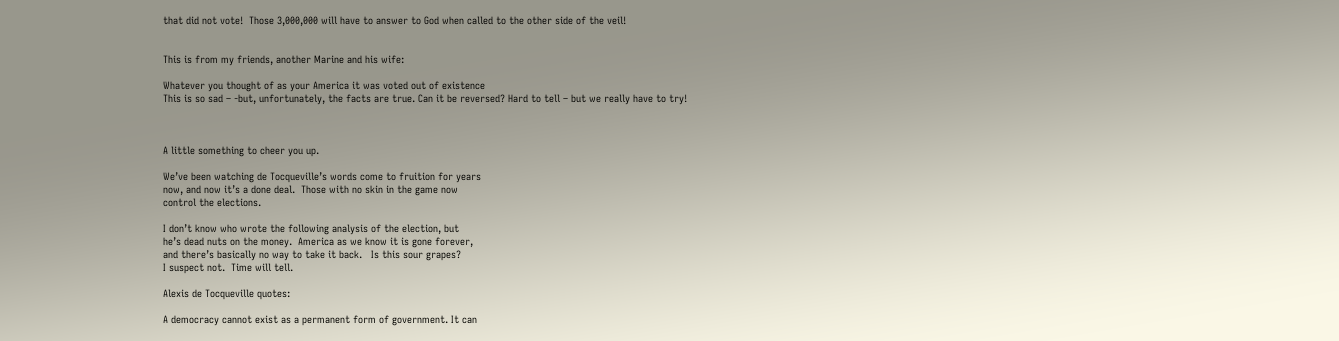that did not vote!  Those 3,000,000 will have to answer to God when called to the other side of the veil!


This is from my friends, another Marine and his wife:

Whatever you thought of as your America it was voted out of existence
This is so sad – -but, unfortunately, the facts are true. Can it be reversed? Hard to tell – but we really have to try!



A little something to cheer you up.

We’ve been watching de Tocqueville’s words come to fruition for years
now, and now it’s a done deal.  Those with no skin in the game now
control the elections.

I don’t know who wrote the following analysis of the election, but
he’s dead nuts on the money.  America as we know it is gone forever,
and there’s basically no way to take it back.   Is this sour grapes?
I suspect not.  Time will tell.

Alexis de Tocqueville quotes:

A democracy cannot exist as a permanent form of government. It can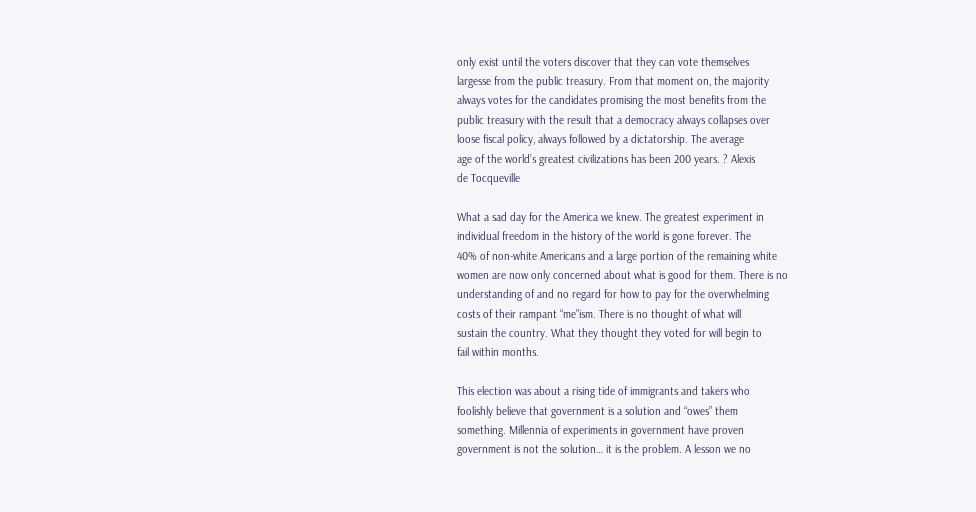only exist until the voters discover that they can vote themselves
largesse from the public treasury. From that moment on, the majority
always votes for the candidates promising the most benefits from the
public treasury with the result that a democracy always collapses over
loose fiscal policy, always followed by a dictatorship. The average
age of the world’s greatest civilizations has been 200 years. ? Alexis
de Tocqueville

What a sad day for the America we knew. The greatest experiment in
individual freedom in the history of the world is gone forever. The
40% of non-white Americans and a large portion of the remaining white
women are now only concerned about what is good for them. There is no
understanding of and no regard for how to pay for the overwhelming
costs of their rampant “me”ism. There is no thought of what will
sustain the country. What they thought they voted for will begin to
fail within months.

This election was about a rising tide of immigrants and takers who
foolishly believe that government is a solution and “owes” them
something. Millennia of experiments in government have proven
government is not the solution… it is the problem. A lesson we no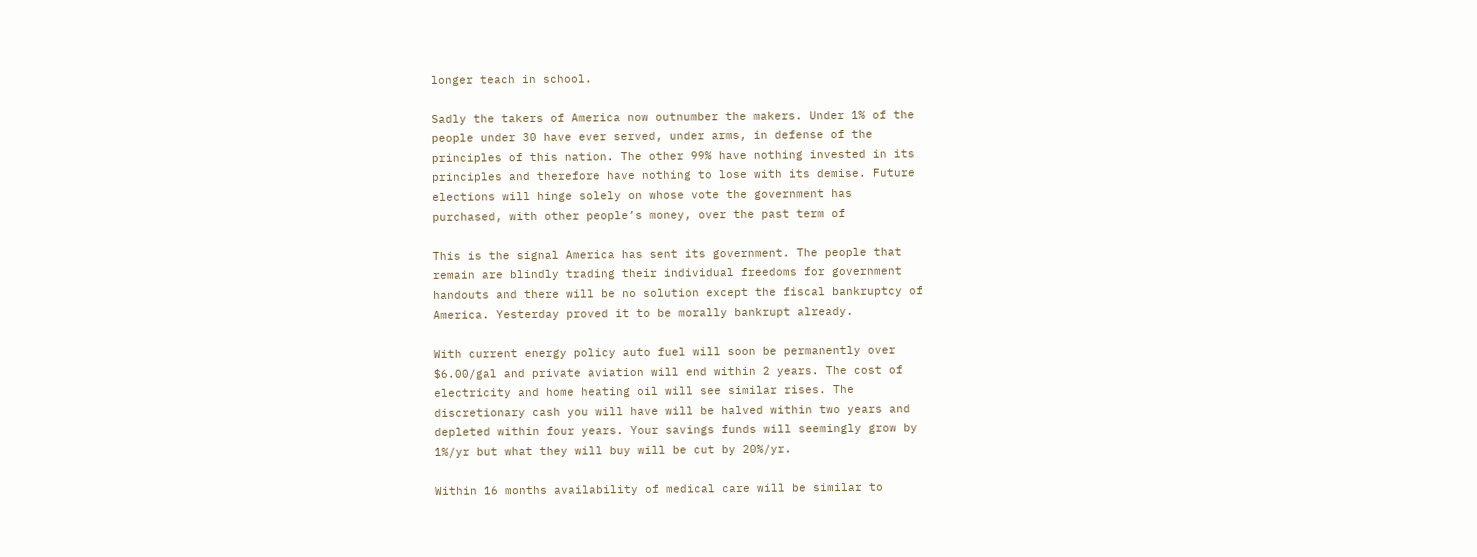longer teach in school.

Sadly the takers of America now outnumber the makers. Under 1% of the
people under 30 have ever served, under arms, in defense of the
principles of this nation. The other 99% have nothing invested in its
principles and therefore have nothing to lose with its demise. Future
elections will hinge solely on whose vote the government has
purchased, with other people’s money, over the past term of

This is the signal America has sent its government. The people that
remain are blindly trading their individual freedoms for government
handouts and there will be no solution except the fiscal bankruptcy of
America. Yesterday proved it to be morally bankrupt already.

With current energy policy auto fuel will soon be permanently over
$6.00/gal and private aviation will end within 2 years. The cost of
electricity and home heating oil will see similar rises. The
discretionary cash you will have will be halved within two years and
depleted within four years. Your savings funds will seemingly grow by
1%/yr but what they will buy will be cut by 20%/yr.

Within 16 months availability of medical care will be similar to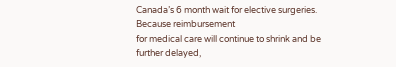Canada’s 6 month wait for elective surgeries. Because reimbursement
for medical care will continue to shrink and be further delayed,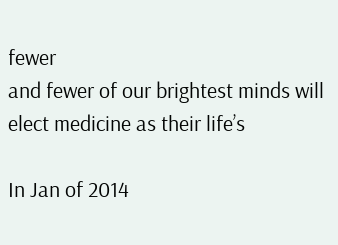fewer
and fewer of our brightest minds will elect medicine as their life’s

In Jan of 2014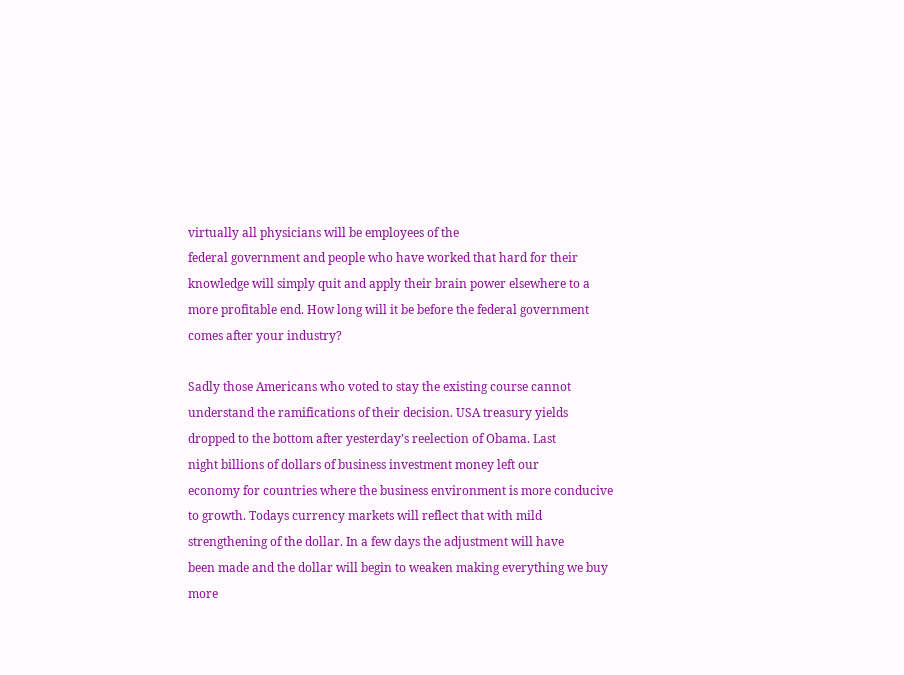virtually all physicians will be employees of the
federal government and people who have worked that hard for their
knowledge will simply quit and apply their brain power elsewhere to a
more profitable end. How long will it be before the federal government
comes after your industry?

Sadly those Americans who voted to stay the existing course cannot
understand the ramifications of their decision. USA treasury yields
dropped to the bottom after yesterday’s reelection of Obama. Last
night billions of dollars of business investment money left our
economy for countries where the business environment is more conducive
to growth. Todays currency markets will reflect that with mild
strengthening of the dollar. In a few days the adjustment will have
been made and the dollar will begin to weaken making everything we buy
more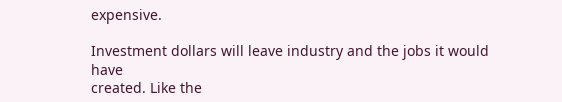expensive.

Investment dollars will leave industry and the jobs it would have
created. Like the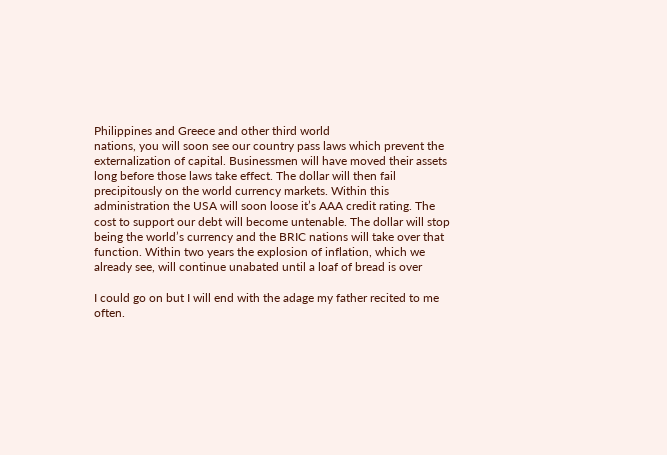Philippines and Greece and other third world
nations, you will soon see our country pass laws which prevent the
externalization of capital. Businessmen will have moved their assets
long before those laws take effect. The dollar will then fail
precipitously on the world currency markets. Within this
administration the USA will soon loose it’s AAA credit rating. The
cost to support our debt will become untenable. The dollar will stop
being the world’s currency and the BRIC nations will take over that
function. Within two years the explosion of inflation, which we
already see, will continue unabated until a loaf of bread is over

I could go on but I will end with the adage my father recited to me
often.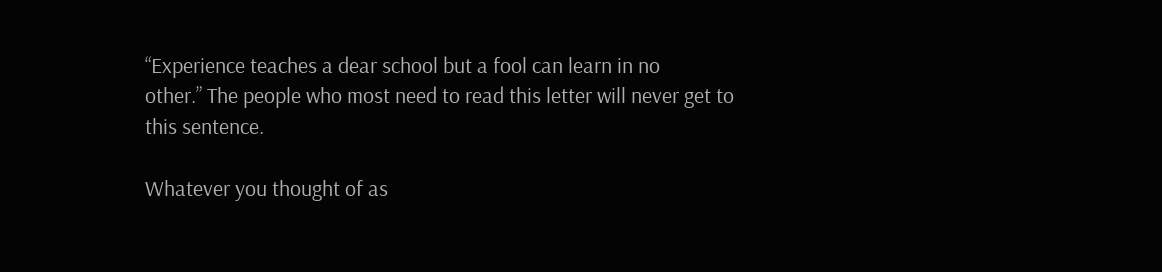“Experience teaches a dear school but a fool can learn in no
other.” The people who most need to read this letter will never get to
this sentence.

Whatever you thought of as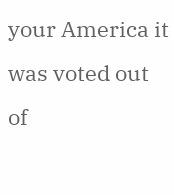your America it was voted out of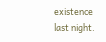existence
last night.